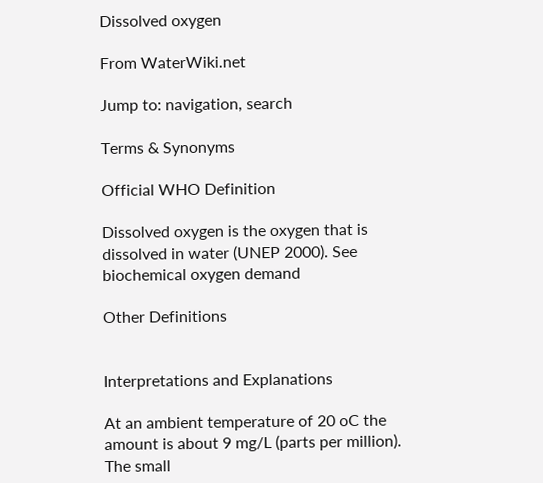Dissolved oxygen

From WaterWiki.net

Jump to: navigation, search

Terms & Synonyms

Official WHO Definition

Dissolved oxygen is the oxygen that is dissolved in water (UNEP 2000). See biochemical oxygen demand

Other Definitions


Interpretations and Explanations

At an ambient temperature of 20 oC the amount is about 9 mg/L (parts per million). The small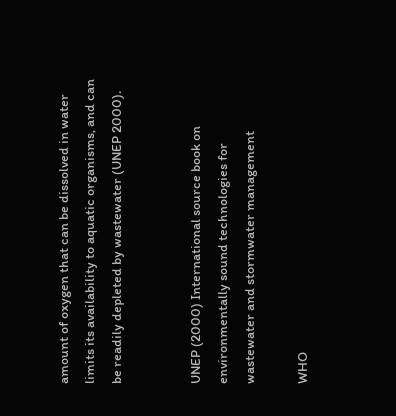amount of oxygen that can be dissolved in water limits its availability to aquatic organisms, and can be readily depleted by wastewater (UNEP 2000).


UNEP (2000) International source book on environmentally sound technologies for wastewater and stormwater management

WHO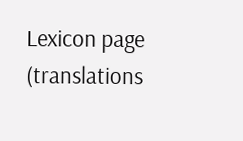Lexicon page (translations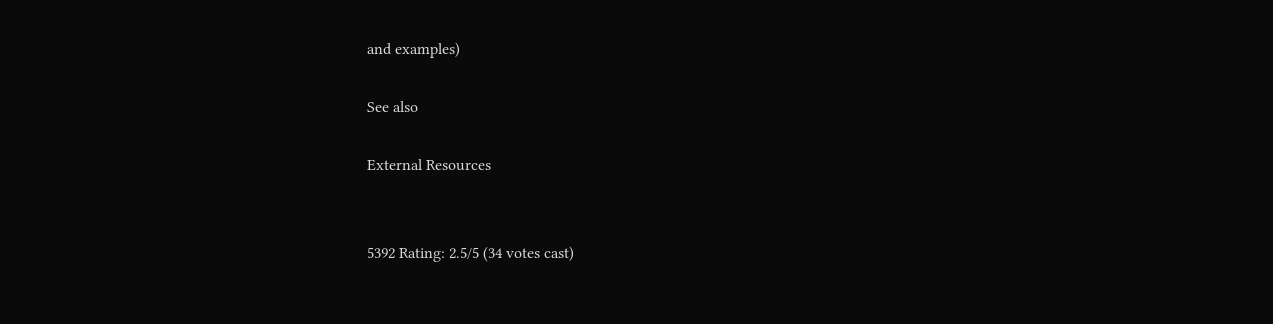and examples)

See also

External Resources


5392 Rating: 2.5/5 (34 votes cast)